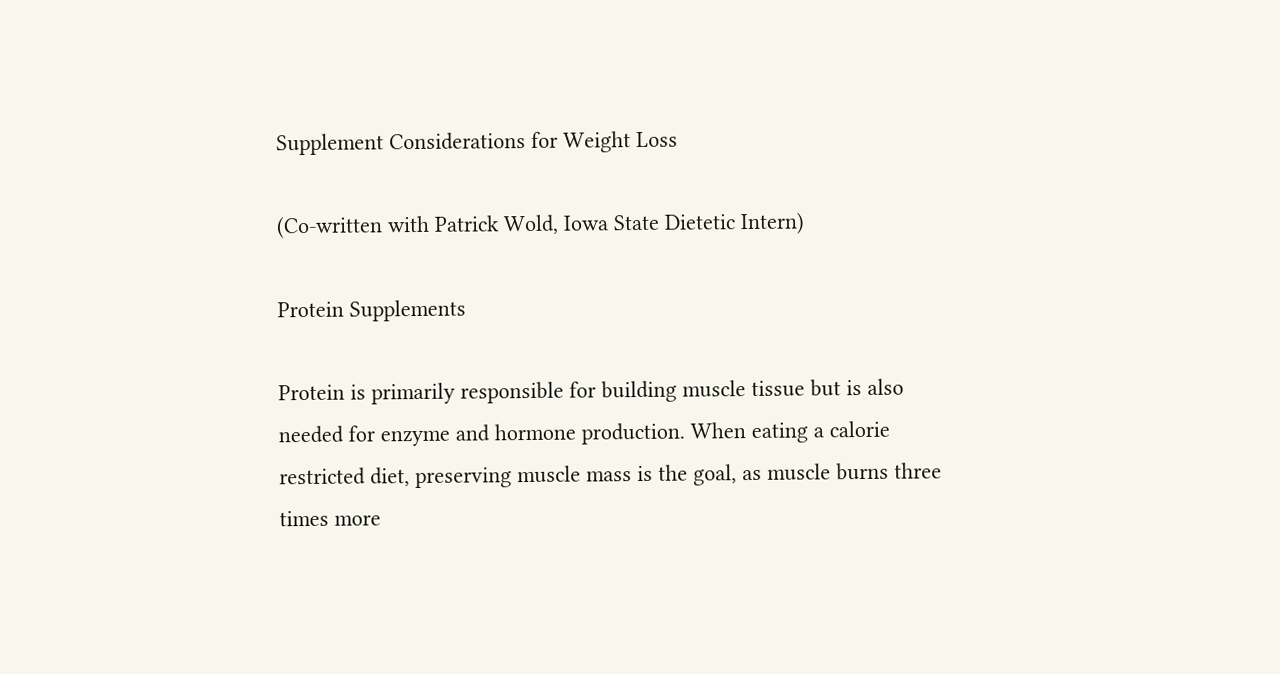Supplement Considerations for Weight Loss

(Co-written with Patrick Wold, Iowa State Dietetic Intern)

Protein Supplements

Protein is primarily responsible for building muscle tissue but is also needed for enzyme and hormone production. When eating a calorie restricted diet, preserving muscle mass is the goal, as muscle burns three times more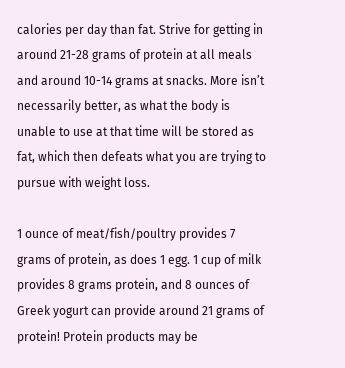calories per day than fat. Strive for getting in around 21-28 grams of protein at all meals and around 10-14 grams at snacks. More isn’t necessarily better, as what the body is unable to use at that time will be stored as fat, which then defeats what you are trying to pursue with weight loss.

1 ounce of meat/fish/poultry provides 7 grams of protein, as does 1 egg. 1 cup of milk provides 8 grams protein, and 8 ounces of Greek yogurt can provide around 21 grams of protein! Protein products may be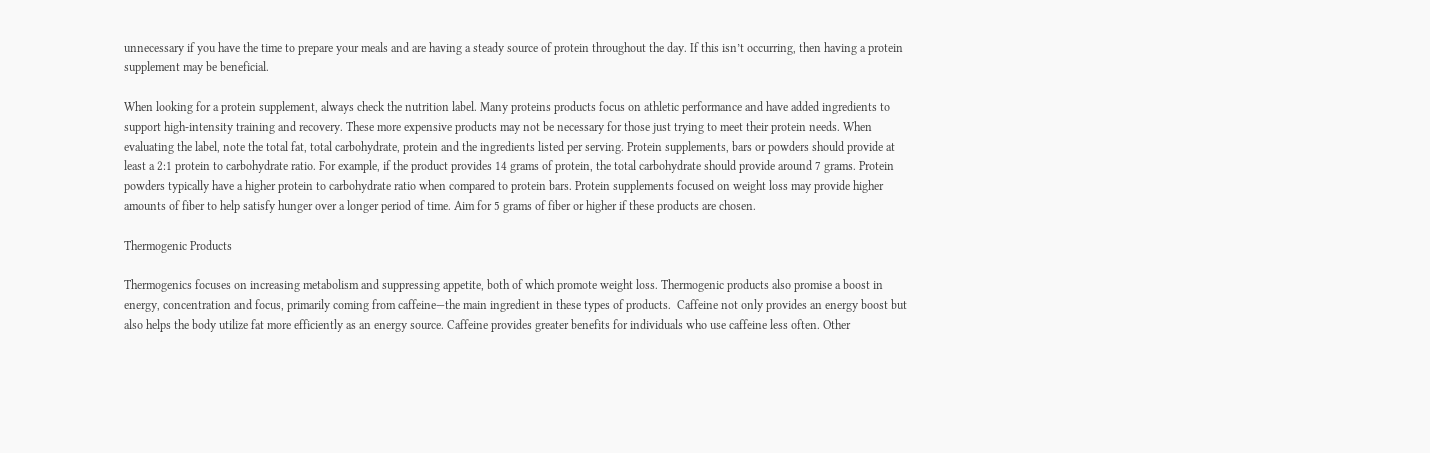unnecessary if you have the time to prepare your meals and are having a steady source of protein throughout the day. If this isn’t occurring, then having a protein supplement may be beneficial.

When looking for a protein supplement, always check the nutrition label. Many proteins products focus on athletic performance and have added ingredients to support high-intensity training and recovery. These more expensive products may not be necessary for those just trying to meet their protein needs. When evaluating the label, note the total fat, total carbohydrate, protein and the ingredients listed per serving. Protein supplements, bars or powders should provide at least a 2:1 protein to carbohydrate ratio. For example, if the product provides 14 grams of protein, the total carbohydrate should provide around 7 grams. Protein powders typically have a higher protein to carbohydrate ratio when compared to protein bars. Protein supplements focused on weight loss may provide higher amounts of fiber to help satisfy hunger over a longer period of time. Aim for 5 grams of fiber or higher if these products are chosen.

Thermogenic Products

Thermogenics focuses on increasing metabolism and suppressing appetite, both of which promote weight loss. Thermogenic products also promise a boost in energy, concentration and focus, primarily coming from caffeine—the main ingredient in these types of products.  Caffeine not only provides an energy boost but also helps the body utilize fat more efficiently as an energy source. Caffeine provides greater benefits for individuals who use caffeine less often. Other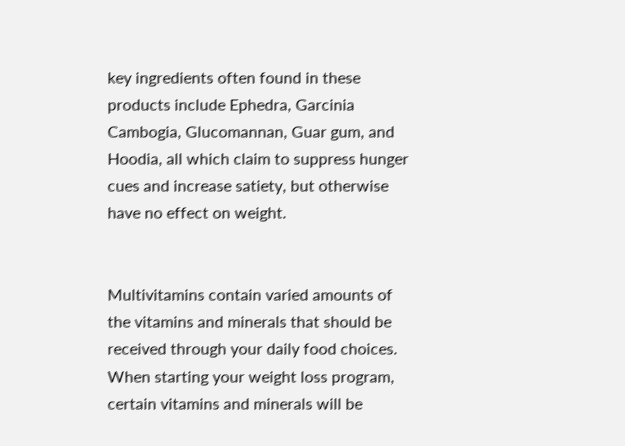key ingredients often found in these products include Ephedra, Garcinia Cambogia, Glucomannan, Guar gum, and Hoodia, all which claim to suppress hunger cues and increase satiety, but otherwise have no effect on weight.


Multivitamins contain varied amounts of the vitamins and minerals that should be received through your daily food choices. When starting your weight loss program, certain vitamins and minerals will be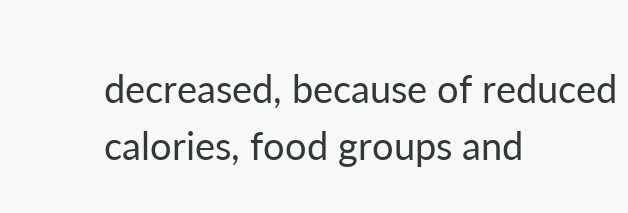decreased, because of reduced calories, food groups and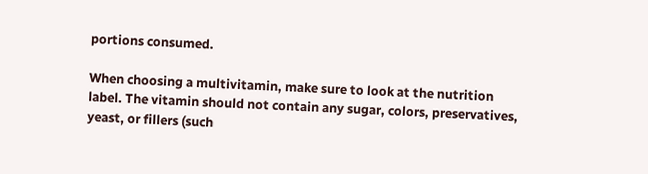portions consumed.

When choosing a multivitamin, make sure to look at the nutrition label. The vitamin should not contain any sugar, colors, preservatives, yeast, or fillers (such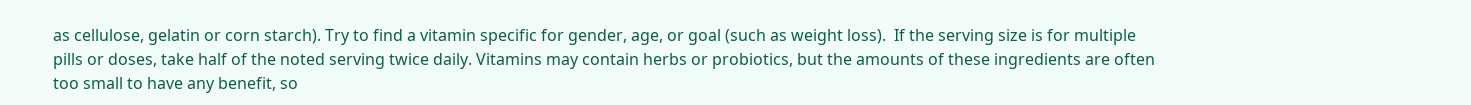as cellulose, gelatin or corn starch). Try to find a vitamin specific for gender, age, or goal (such as weight loss).  If the serving size is for multiple pills or doses, take half of the noted serving twice daily. Vitamins may contain herbs or probiotics, but the amounts of these ingredients are often too small to have any benefit, so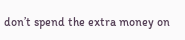don’t spend the extra money on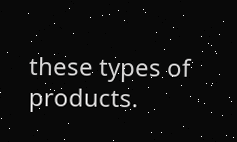these types of products.